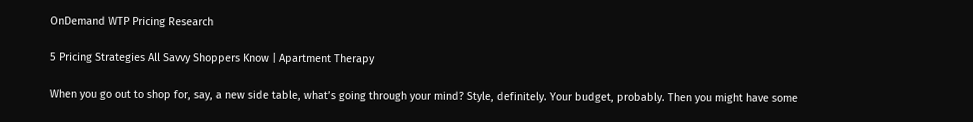OnDemand WTP Pricing Research

5 Pricing Strategies All Savvy Shoppers Know | Apartment Therapy

When you go out to shop for, say, a new side table, what’s going through your mind? Style, definitely. Your budget, probably. Then you might have some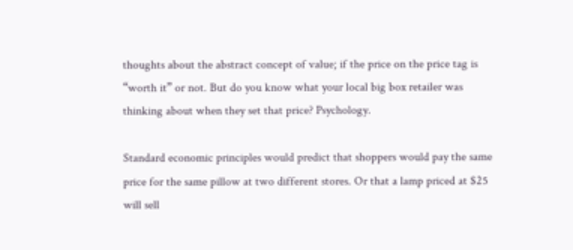thoughts about the abstract concept of value; if the price on the price tag is “worth it” or not. But do you know what your local big box retailer was thinking about when they set that price? Psychology.

Standard economic principles would predict that shoppers would pay the same price for the same pillow at two different stores. Or that a lamp priced at $25 will sell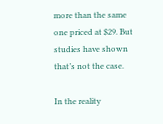more than the same one priced at $29. But studies have shown that’s not the case.

In the reality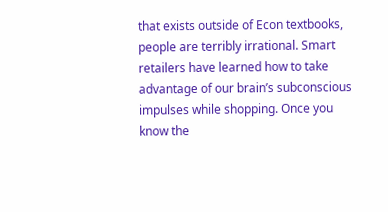that exists outside of Econ textbooks, people are terribly irrational. Smart retailers have learned how to take advantage of our brain’s subconscious impulses while shopping. Once you know the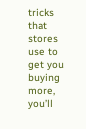tricks that stores use to get you buying more, you’ll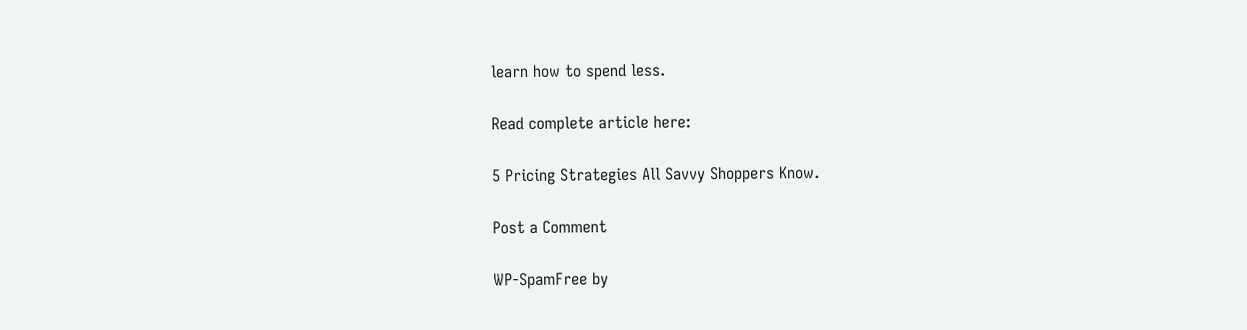learn how to spend less.

Read complete article here:

5 Pricing Strategies All Savvy Shoppers Know.

Post a Comment

WP-SpamFree by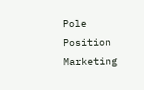Pole Position Marketing